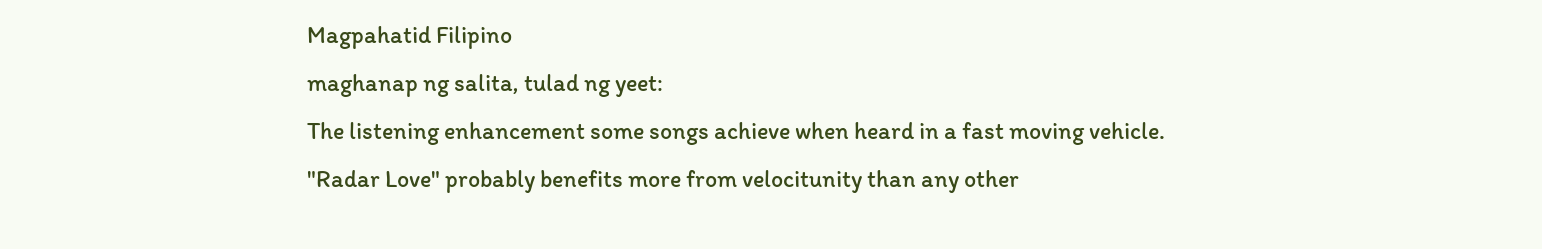Magpahatid Filipino
maghanap ng salita, tulad ng yeet:
The listening enhancement some songs achieve when heard in a fast moving vehicle.
"Radar Love" probably benefits more from velocitunity than any other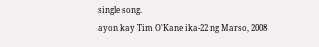single song.
ayon kay Tim O'Kane ika-22 ng Marso, 2008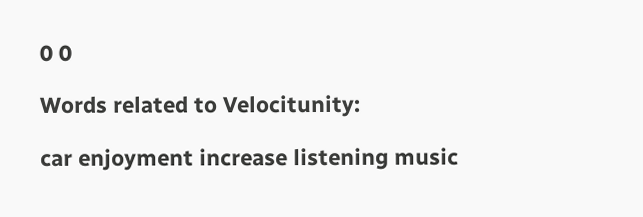0 0

Words related to Velocitunity:

car enjoyment increase listening music